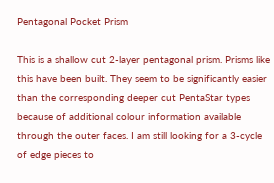Pentagonal Pocket Prism

This is a shallow cut 2-layer pentagonal prism. Prisms like this have been built. They seem to be significantly easier than the corresponding deeper cut PentaStar types because of additional colour information available through the outer faces. I am still looking for a 3-cycle of edge pieces to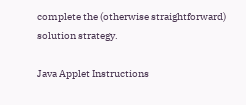complete the (otherwise straightforward) solution strategy.

Java Applet Instructions